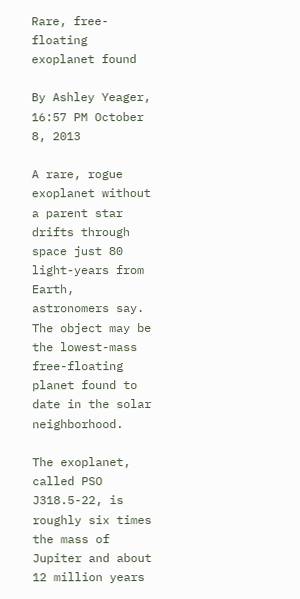Rare, free-floating exoplanet found

By Ashley Yeager, 16:57 PM October 8, 2013

A rare, rogue exoplanet without a parent star drifts through space just 80 light-years from Earth, astronomers say. The object may be the lowest-mass free-floating planet found to date in the solar neighborhood.

The exoplanet, called PSO J318.5-22, is roughly six times the mass of Jupiter and about 12 million years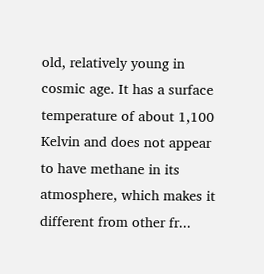old, relatively young in cosmic age. It has a surface temperature of about 1,100 Kelvin and does not appear to have methane in its atmosphere, which makes it different from other fr...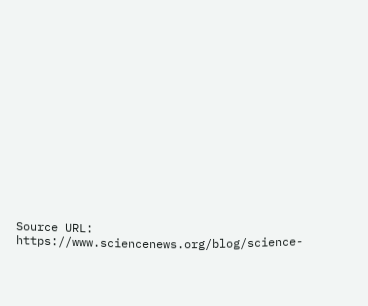Source URL: https://www.sciencenews.org/blog/science-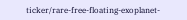ticker/rare-free-floating-exoplanet-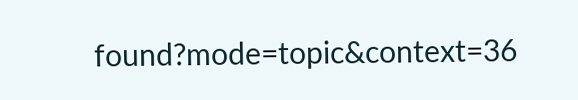found?mode=topic&context=36